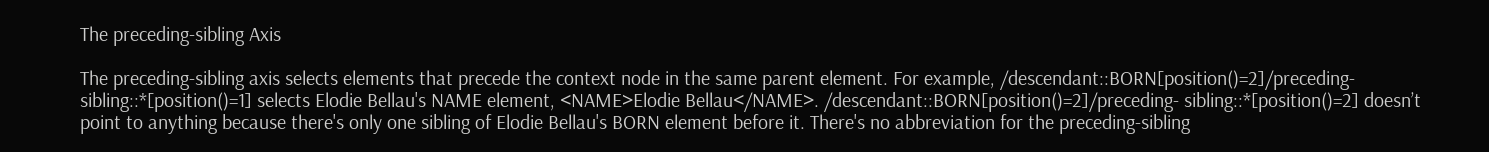The preceding-sibling Axis

The preceding-sibling axis selects elements that precede the context node in the same parent element. For example, /descendant::BORN[position()=2]/preceding-sibling::*[position()=1] selects Elodie Bellau's NAME element, <NAME>Elodie Bellau</NAME>. /descendant::BORN[position()=2]/preceding- sibling::*[position()=2] doesn’t point to anything because there's only one sibling of Elodie Bellau's BORN element before it. There's no abbreviation for the preceding-sibling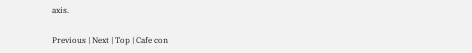axis.

Previous | Next | Top | Cafe con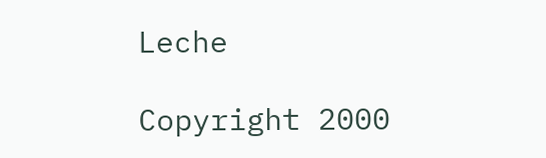Leche

Copyright 2000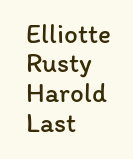Elliotte Rusty Harold
Last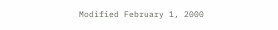Modified February 1, 2000